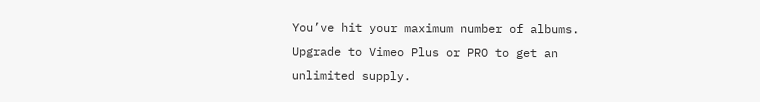You’ve hit your maximum number of albums. Upgrade to Vimeo Plus or PRO to get an unlimited supply.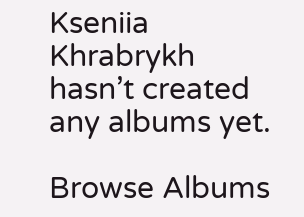Kseniia Khrabrykh hasn’t created any albums yet.

Browse Albums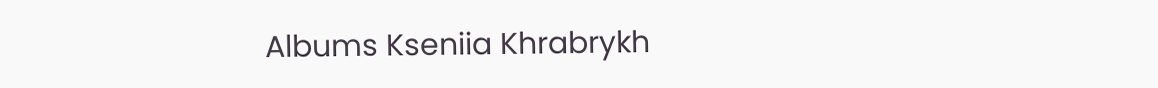Albums Kseniia Khrabrykh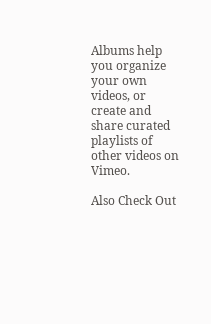Albums help you organize your own videos, or create and share curated playlists of other videos on Vimeo.

Also Check Out